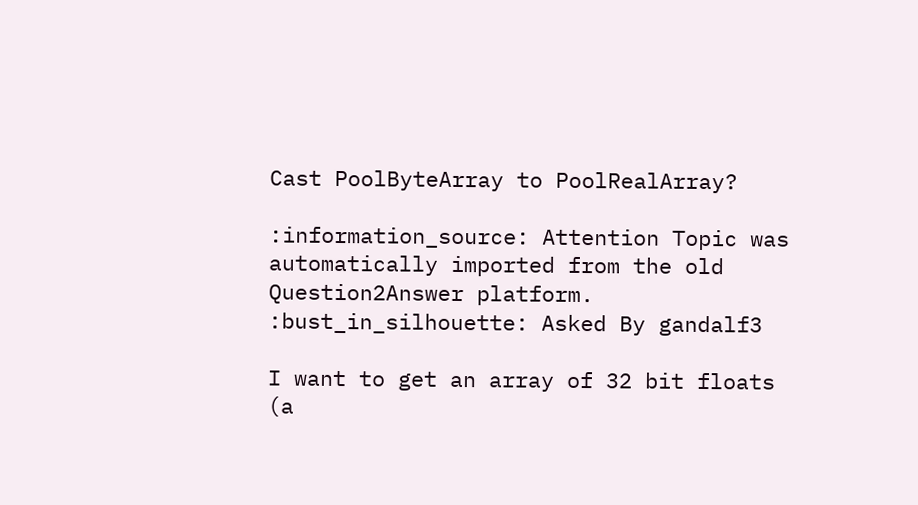Cast PoolByteArray to PoolRealArray?

:information_source: Attention Topic was automatically imported from the old Question2Answer platform.
:bust_in_silhouette: Asked By gandalf3

I want to get an array of 32 bit floats (a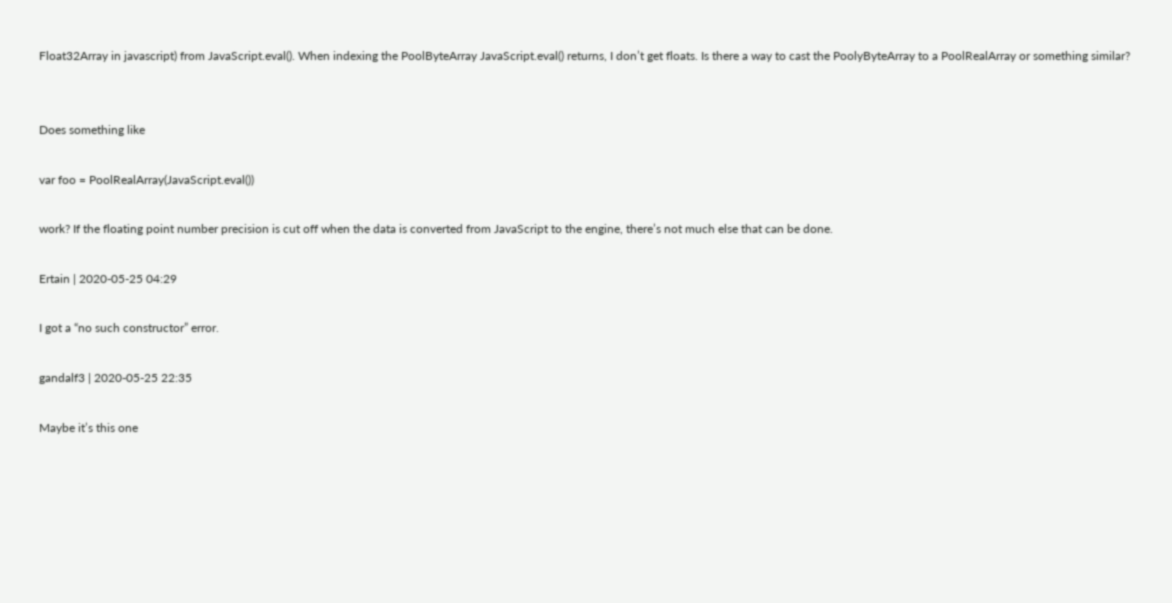Float32Array in javascript) from JavaScript.eval(). When indexing the PoolByteArray JavaScript.eval() returns, I don’t get floats. Is there a way to cast the PoolyByteArray to a PoolRealArray or something similar?


Does something like

var foo = PoolRealArray(JavaScript.eval())

work? If the floating point number precision is cut off when the data is converted from JavaScript to the engine, there’s not much else that can be done.

Ertain | 2020-05-25 04:29

I got a “no such constructor” error.

gandalf3 | 2020-05-25 22:35

Maybe it’s this one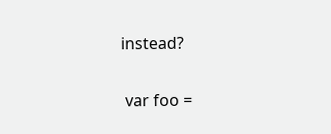instead?

 var foo =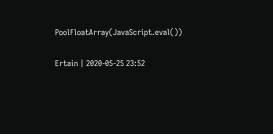PoolFloatArray(JavaScript.eval())

Ertain | 2020-05-25 23:52